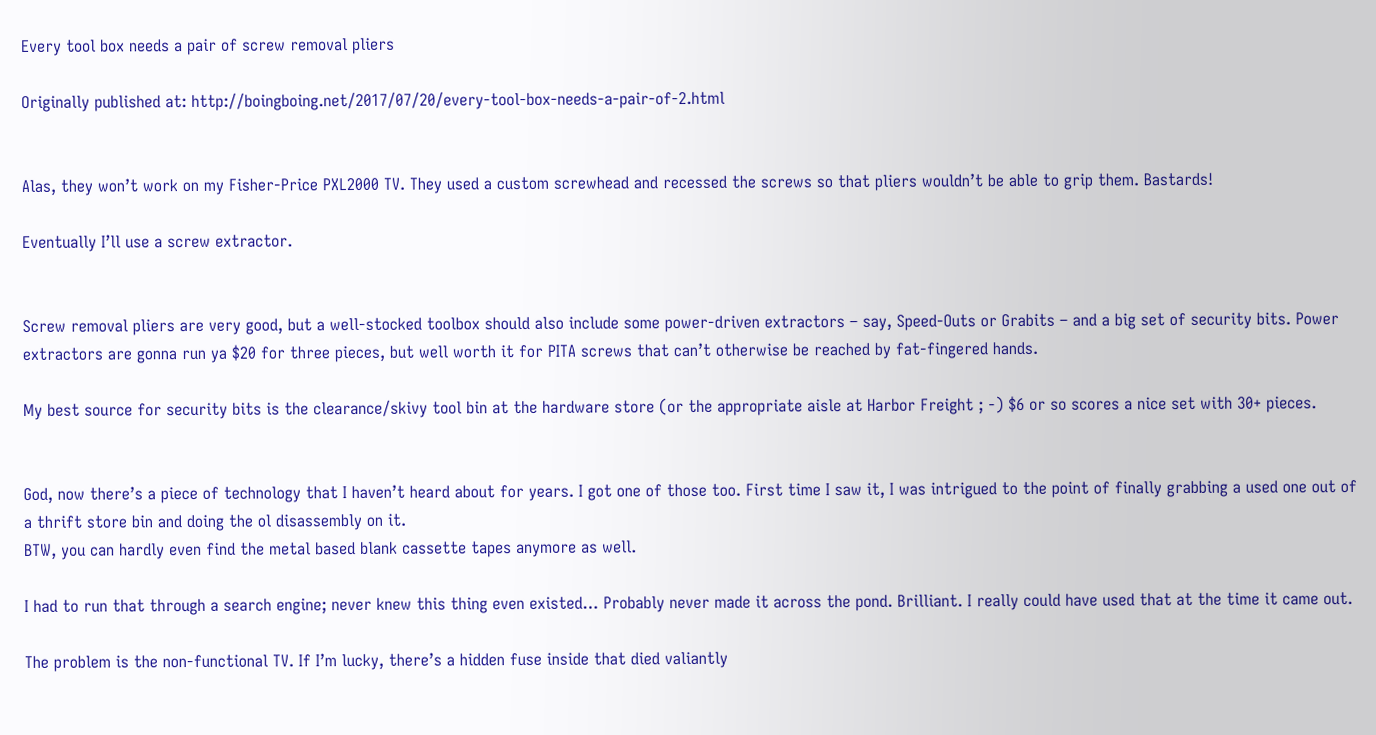Every tool box needs a pair of screw removal pliers

Originally published at: http://boingboing.net/2017/07/20/every-tool-box-needs-a-pair-of-2.html


Alas, they won’t work on my Fisher-Price PXL2000 TV. They used a custom screwhead and recessed the screws so that pliers wouldn’t be able to grip them. Bastards!

Eventually I’ll use a screw extractor.


Screw removal pliers are very good, but a well-stocked toolbox should also include some power-driven extractors – say, Speed-Outs or Grabits – and a big set of security bits. Power extractors are gonna run ya $20 for three pieces, but well worth it for PITA screws that can’t otherwise be reached by fat-fingered hands.

My best source for security bits is the clearance/skivy tool bin at the hardware store (or the appropriate aisle at Harbor Freight ; -) $6 or so scores a nice set with 30+ pieces.


God, now there’s a piece of technology that I haven’t heard about for years. I got one of those too. First time I saw it, I was intrigued to the point of finally grabbing a used one out of a thrift store bin and doing the ol disassembly on it.
BTW, you can hardly even find the metal based blank cassette tapes anymore as well.

I had to run that through a search engine; never knew this thing even existed… Probably never made it across the pond. Brilliant. I really could have used that at the time it came out.

The problem is the non-functional TV. If I’m lucky, there’s a hidden fuse inside that died valiantly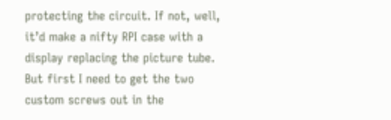protecting the circuit. If not, well, it’d make a nifty RPI case with a display replacing the picture tube. But first I need to get the two custom screws out in the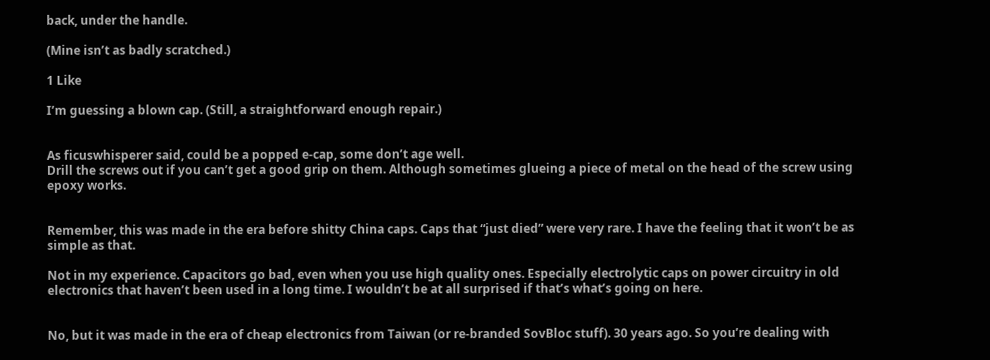back, under the handle.

(Mine isn’t as badly scratched.)

1 Like

I’m guessing a blown cap. (Still, a straightforward enough repair.)


As ficuswhisperer said, could be a popped e-cap, some don’t age well.
Drill the screws out if you can’t get a good grip on them. Although sometimes glueing a piece of metal on the head of the screw using epoxy works.


Remember, this was made in the era before shitty China caps. Caps that “just died” were very rare. I have the feeling that it won’t be as simple as that.

Not in my experience. Capacitors go bad, even when you use high quality ones. Especially electrolytic caps on power circuitry in old electronics that haven’t been used in a long time. I wouldn’t be at all surprised if that’s what’s going on here.


No, but it was made in the era of cheap electronics from Taiwan (or re-branded SovBloc stuff). 30 years ago. So you’re dealing with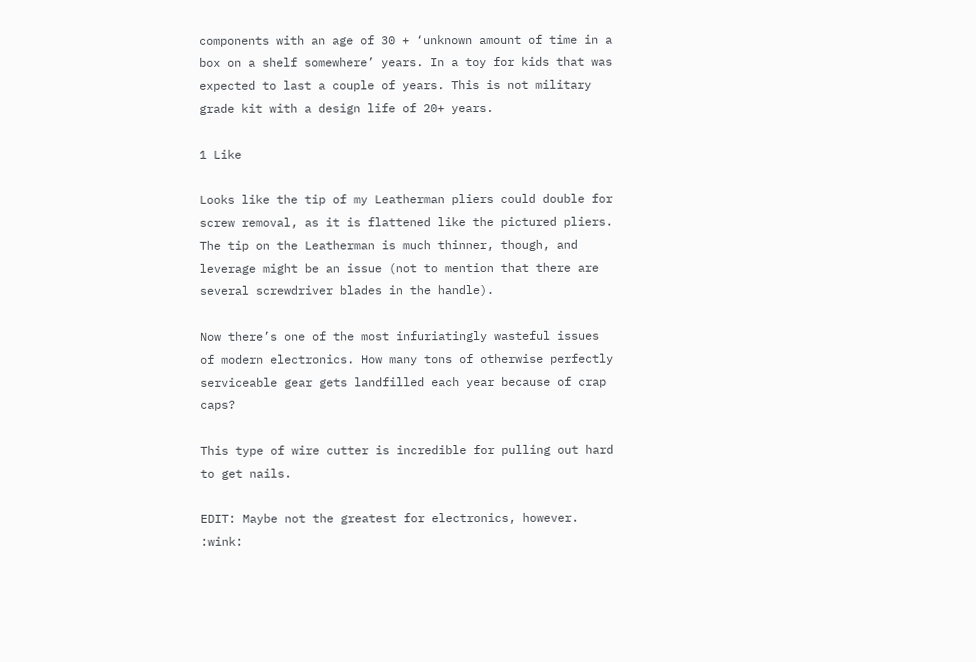components with an age of 30 + ‘unknown amount of time in a box on a shelf somewhere’ years. In a toy for kids that was expected to last a couple of years. This is not military grade kit with a design life of 20+ years.

1 Like

Looks like the tip of my Leatherman pliers could double for screw removal, as it is flattened like the pictured pliers. The tip on the Leatherman is much thinner, though, and leverage might be an issue (not to mention that there are several screwdriver blades in the handle).

Now there’s one of the most infuriatingly wasteful issues of modern electronics. How many tons of otherwise perfectly serviceable gear gets landfilled each year because of crap caps?

This type of wire cutter is incredible for pulling out hard to get nails.

EDIT: Maybe not the greatest for electronics, however. :wink: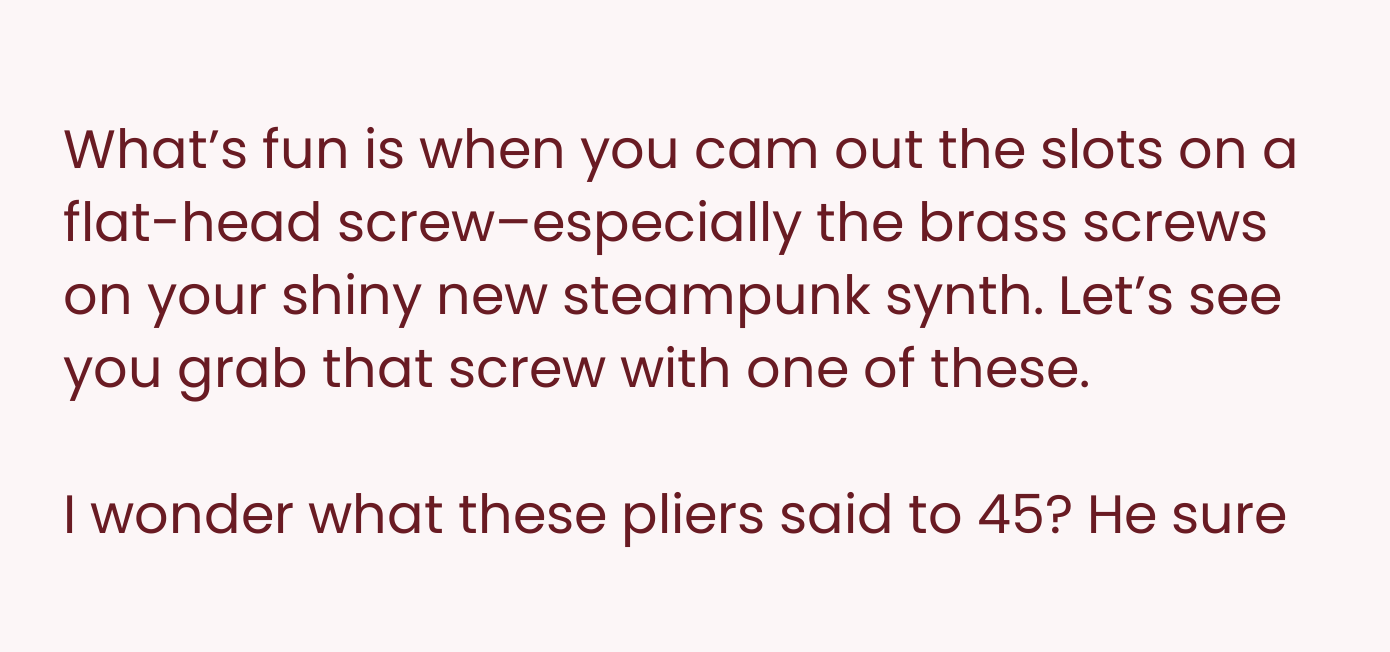What’s fun is when you cam out the slots on a flat-head screw–especially the brass screws on your shiny new steampunk synth. Let’s see you grab that screw with one of these.

I wonder what these pliers said to 45? He sure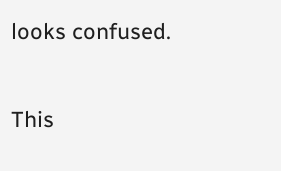looks confused.

This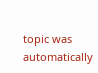topic was automatically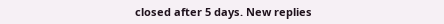closed after 5 days. New replies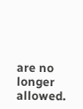are no longer allowed.